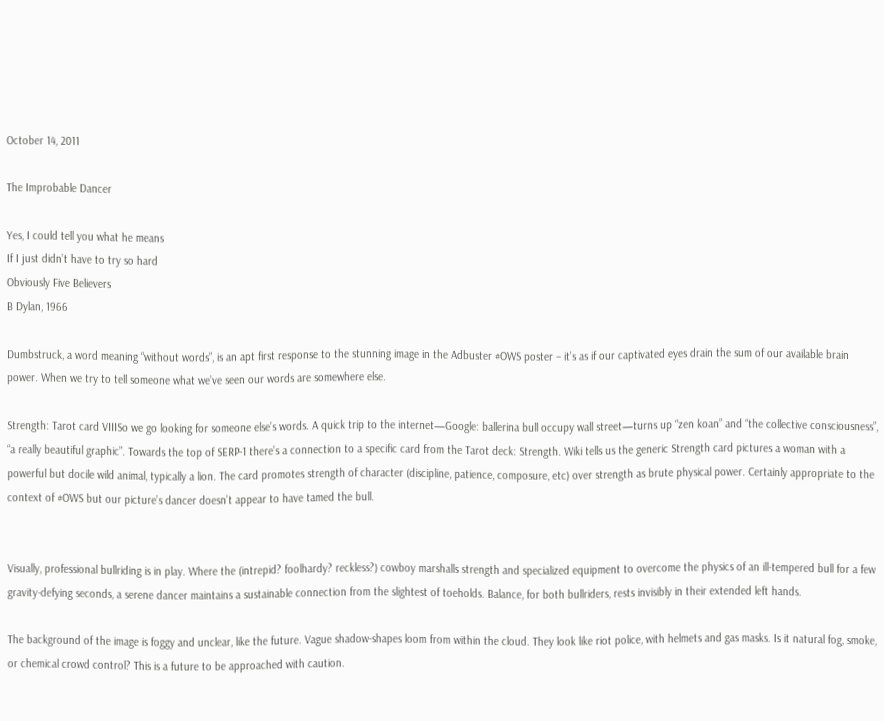October 14, 2011

The Improbable Dancer

Yes, I could tell you what he means
If I just didn’t have to try so hard
Obviously Five Believers
B Dylan, 1966

Dumbstruck, a word meaning “without words”, is an apt first response to the stunning image in the Adbuster #OWS poster – it’s as if our captivated eyes drain the sum of our available brain power. When we try to tell someone what we’ve seen our words are somewhere else.

Strength: Tarot card VIIISo we go looking for someone else’s words. A quick trip to the internet—Google: ballerina bull occupy wall street—turns up “zen koan” and “the collective consciousness”, “a really beautiful graphic”. Towards the top of SERP-1 there’s a connection to a specific card from the Tarot deck: Strength. Wiki tells us the generic Strength card pictures a woman with a powerful but docile wild animal, typically a lion. The card promotes strength of character (discipline, patience, composure, etc) over strength as brute physical power. Certainly appropriate to the context of #OWS but our picture’s dancer doesn’t appear to have tamed the bull.


Visually, professional bullriding is in play. Where the (intrepid? foolhardy? reckless?) cowboy marshalls strength and specialized equipment to overcome the physics of an ill-tempered bull for a few gravity-defying seconds, a serene dancer maintains a sustainable connection from the slightest of toeholds. Balance, for both bullriders, rests invisibly in their extended left hands.

The background of the image is foggy and unclear, like the future. Vague shadow-shapes loom from within the cloud. They look like riot police, with helmets and gas masks. Is it natural fog, smoke, or chemical crowd control? This is a future to be approached with caution.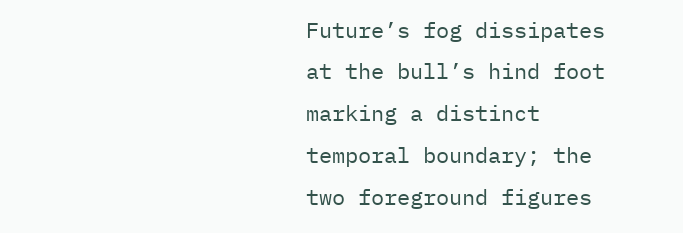Future’s fog dissipates at the bull’s hind foot marking a distinct temporal boundary; the two foreground figures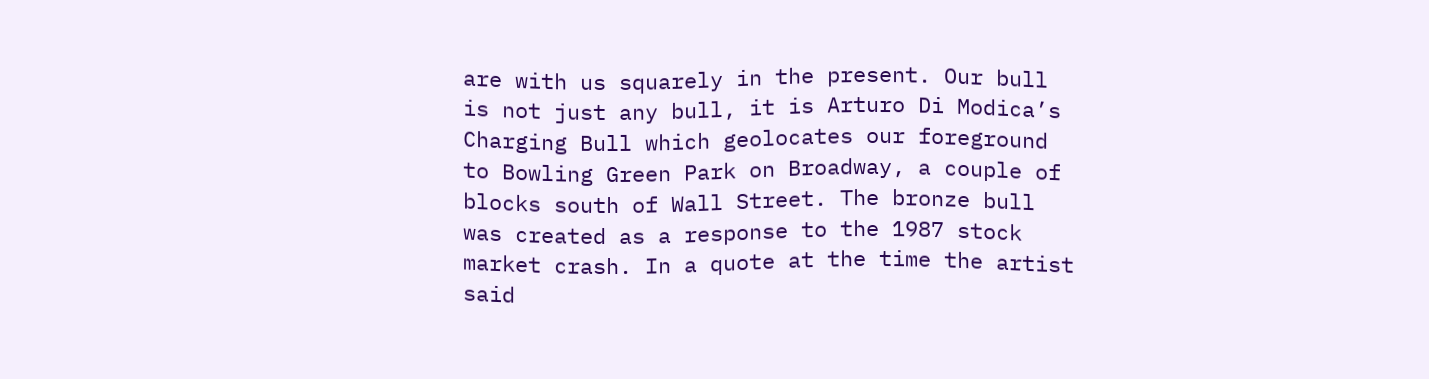are with us squarely in the present. Our bull is not just any bull, it is Arturo Di Modica’s Charging Bull which geolocates our foreground to Bowling Green Park on Broadway, a couple of blocks south of Wall Street. The bronze bull was created as a response to the 1987 stock market crash. In a quote at the time the artist said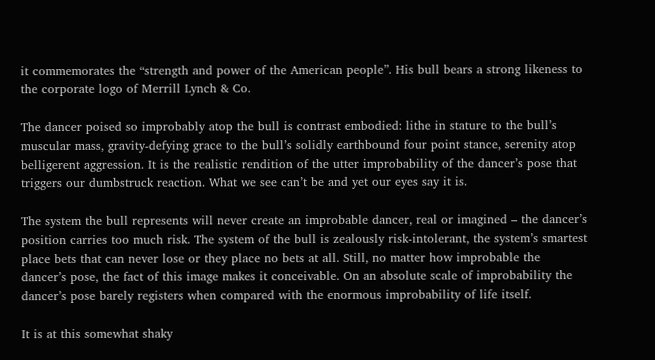it commemorates the “strength and power of the American people”. His bull bears a strong likeness to the corporate logo of Merrill Lynch & Co.

The dancer poised so improbably atop the bull is contrast embodied: lithe in stature to the bull’s muscular mass, gravity-defying grace to the bull’s solidly earthbound four point stance, serenity atop belligerent aggression. It is the realistic rendition of the utter improbability of the dancer’s pose that triggers our dumbstruck reaction. What we see can’t be and yet our eyes say it is.

The system the bull represents will never create an improbable dancer, real or imagined – the dancer’s position carries too much risk. The system of the bull is zealously risk-intolerant, the system’s smartest place bets that can never lose or they place no bets at all. Still, no matter how improbable the dancer’s pose, the fact of this image makes it conceivable. On an absolute scale of improbability the dancer’s pose barely registers when compared with the enormous improbability of life itself.

It is at this somewhat shaky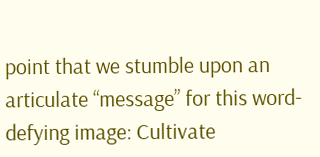point that we stumble upon an articulate “message” for this word-defying image: Cultivate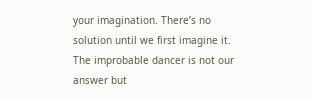your imagination. There’s no solution until we first imagine it. The improbable dancer is not our answer but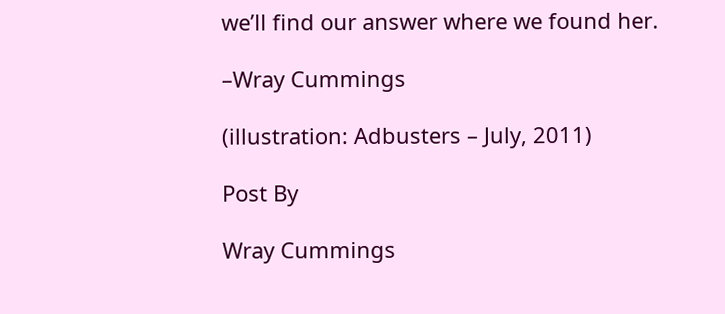we’ll find our answer where we found her.

–Wray Cummings

(illustration: Adbusters – July, 2011)

Post By

Wray Cummings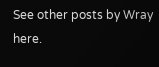See other posts by Wray here.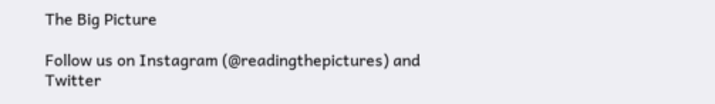The Big Picture

Follow us on Instagram (@readingthepictures) and Twitter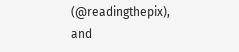(@readingthepix), and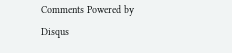Comments Powered by Disqus